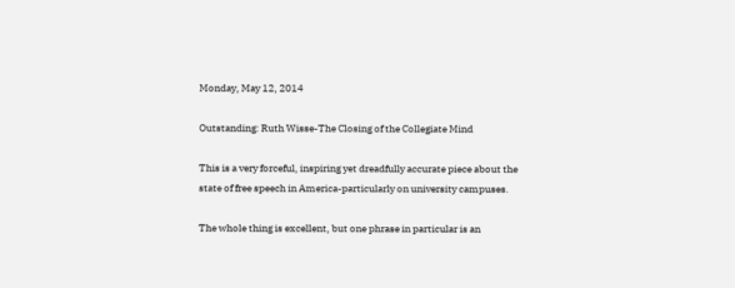Monday, May 12, 2014

Outstanding: Ruth Wisse-The Closing of the Collegiate Mind

This is a very forceful, inspiring yet dreadfully accurate piece about the state of free speech in America-particularly on university campuses.

The whole thing is excellent, but one phrase in particular is an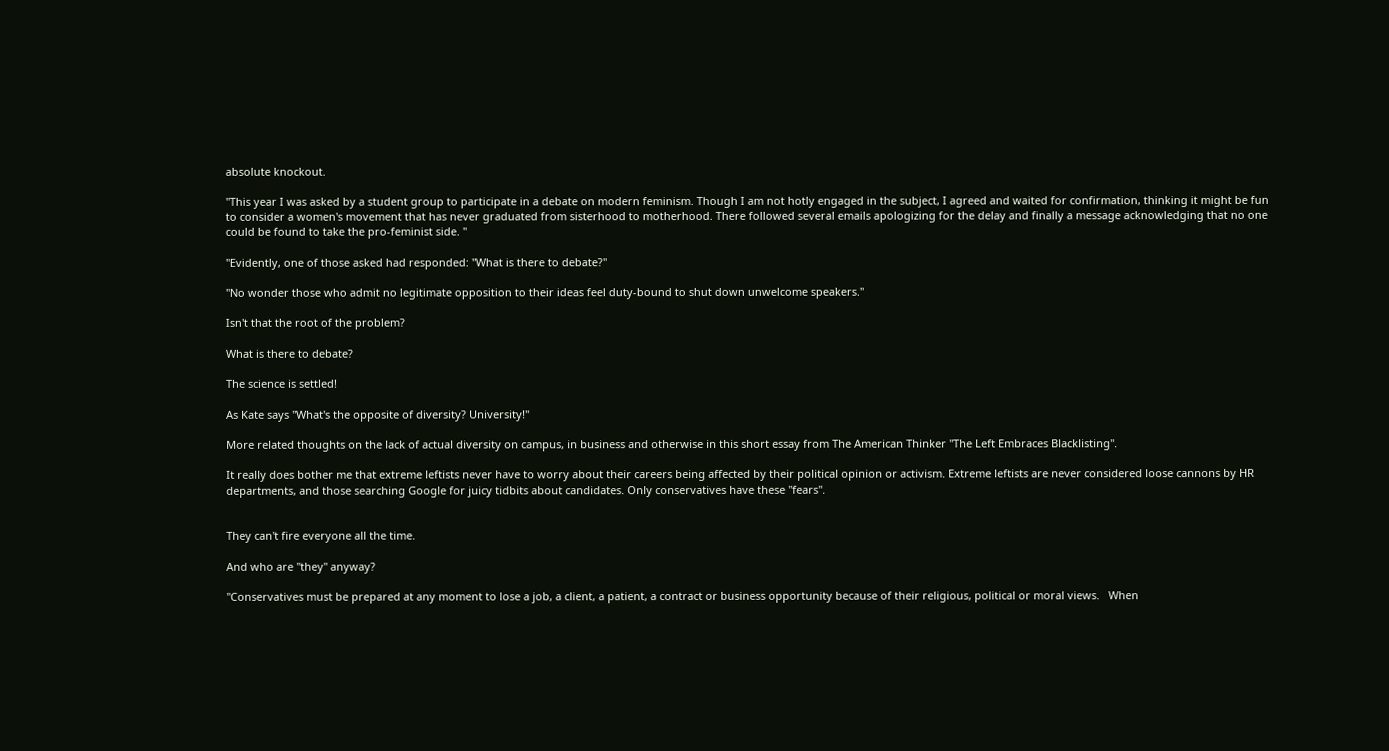absolute knockout.

"This year I was asked by a student group to participate in a debate on modern feminism. Though I am not hotly engaged in the subject, I agreed and waited for confirmation, thinking it might be fun to consider a women's movement that has never graduated from sisterhood to motherhood. There followed several emails apologizing for the delay and finally a message acknowledging that no one could be found to take the pro-feminist side. "

"Evidently, one of those asked had responded: "What is there to debate?"

"No wonder those who admit no legitimate opposition to their ideas feel duty-bound to shut down unwelcome speakers."

Isn't that the root of the problem?

What is there to debate?

The science is settled!

As Kate says "What's the opposite of diversity? University!"

More related thoughts on the lack of actual diversity on campus, in business and otherwise in this short essay from The American Thinker "The Left Embraces Blacklisting".

It really does bother me that extreme leftists never have to worry about their careers being affected by their political opinion or activism. Extreme leftists are never considered loose cannons by HR departments, and those searching Google for juicy tidbits about candidates. Only conservatives have these "fears".


They can't fire everyone all the time.

And who are "they" anyway?

"Conservatives must be prepared at any moment to lose a job, a client, a patient, a contract or business opportunity because of their religious, political or moral views.   When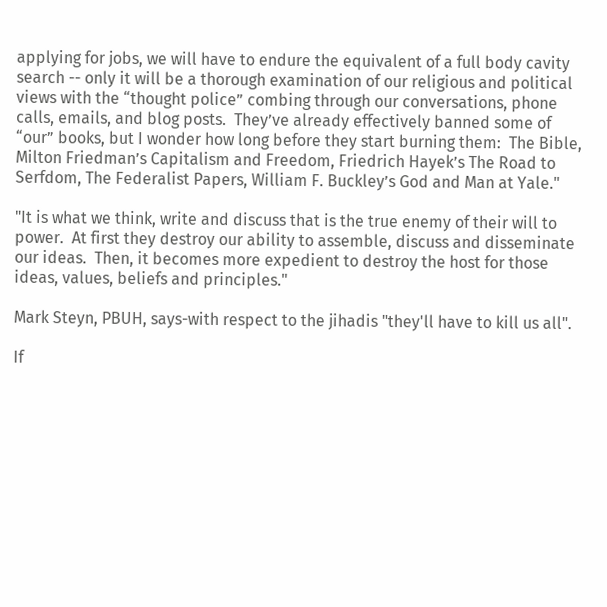applying for jobs, we will have to endure the equivalent of a full body cavity search -- only it will be a thorough examination of our religious and political views with the “thought police” combing through our conversations, phone calls, emails, and blog posts.  They’ve already effectively banned some of “our” books, but I wonder how long before they start burning them:  The Bible, Milton Friedman’s Capitalism and Freedom, Friedrich Hayek’s The Road to Serfdom, The Federalist Papers, William F. Buckley’s God and Man at Yale."

"It is what we think, write and discuss that is the true enemy of their will to power.  At first they destroy our ability to assemble, discuss and disseminate our ideas.  Then, it becomes more expedient to destroy the host for those ideas, values, beliefs and principles."

Mark Steyn, PBUH, says-with respect to the jihadis "they'll have to kill us all".

If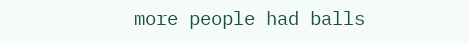more people had balls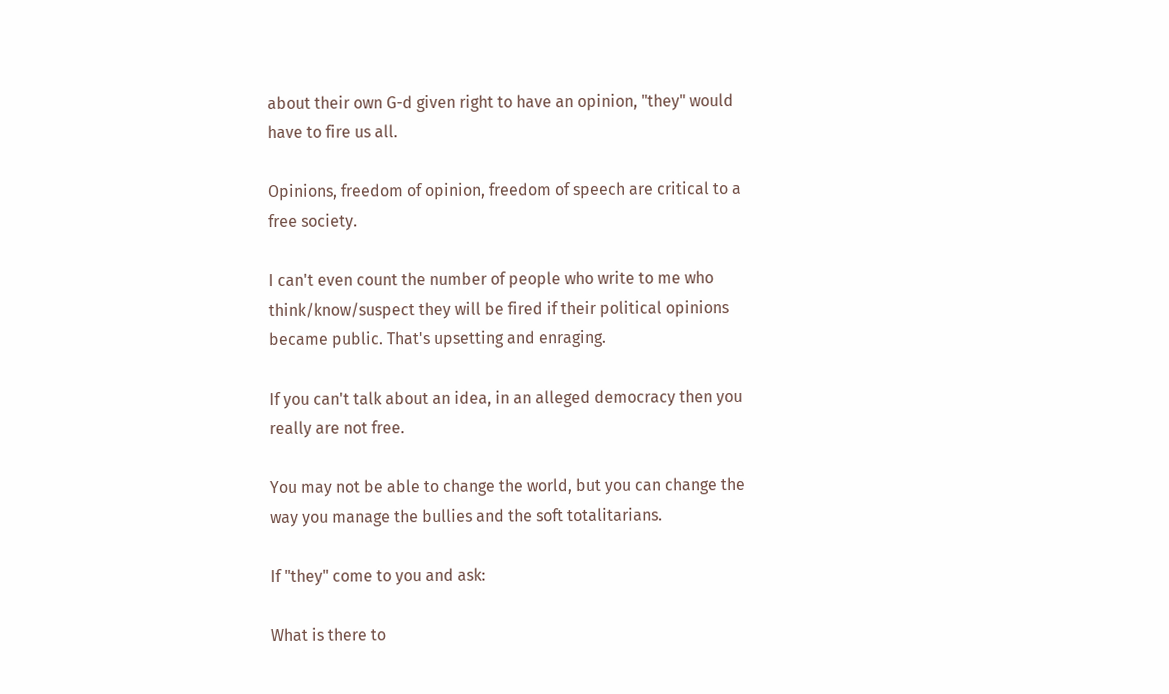about their own G-d given right to have an opinion, "they" would have to fire us all.

Opinions, freedom of opinion, freedom of speech are critical to a free society.

I can't even count the number of people who write to me who think/know/suspect they will be fired if their political opinions became public. That's upsetting and enraging.

If you can't talk about an idea, in an alleged democracy then you really are not free.

You may not be able to change the world, but you can change the way you manage the bullies and the soft totalitarians.

If "they" come to you and ask:

What is there to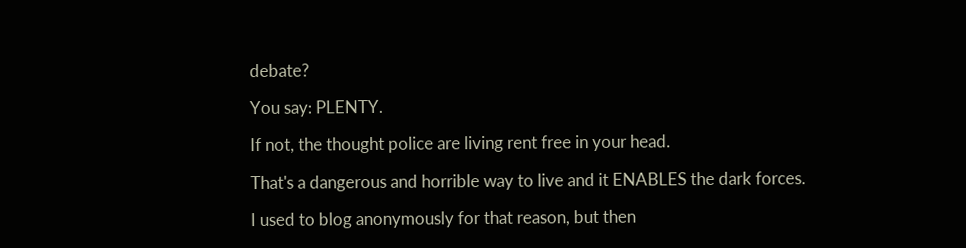debate?

You say: PLENTY.

If not, the thought police are living rent free in your head.

That's a dangerous and horrible way to live and it ENABLES the dark forces.

I used to blog anonymously for that reason, but then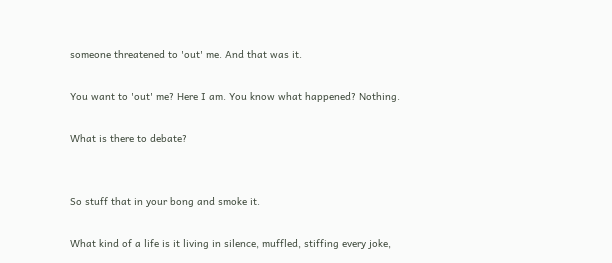someone threatened to 'out' me. And that was it.

You want to 'out' me? Here I am. You know what happened? Nothing.

What is there to debate?


So stuff that in your bong and smoke it.

What kind of a life is it living in silence, muffled, stiffing every joke,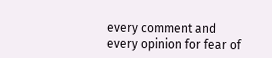every comment and every opinion for fear of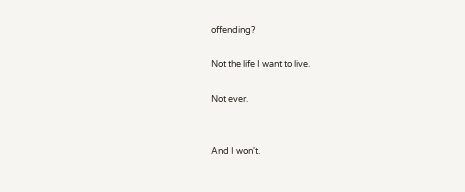offending?

Not the life I want to live.

Not ever.


And I won't.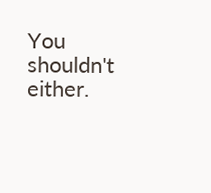You shouldn't either.